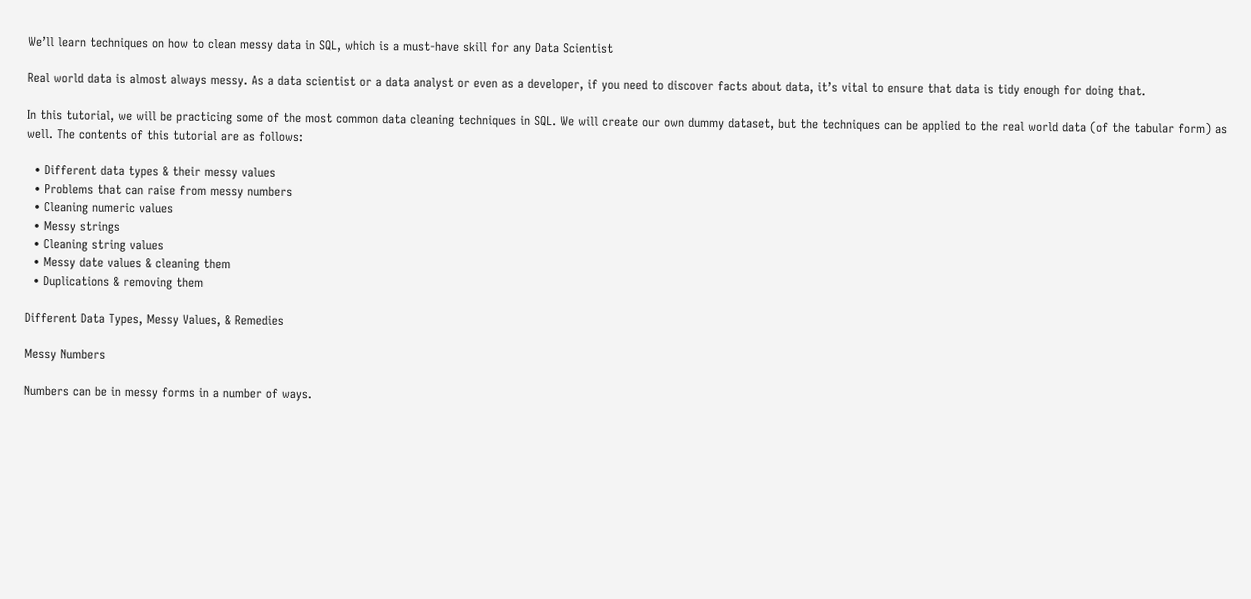We’ll learn techniques on how to clean messy data in SQL, which is a must-have skill for any Data Scientist

Real world data is almost always messy. As a data scientist or a data analyst or even as a developer, if you need to discover facts about data, it’s vital to ensure that data is tidy enough for doing that.

In this tutorial, we will be practicing some of the most common data cleaning techniques in SQL. We will create our own dummy dataset, but the techniques can be applied to the real world data (of the tabular form) as well. The contents of this tutorial are as follows:

  • Different data types & their messy values
  • Problems that can raise from messy numbers
  • Cleaning numeric values
  • Messy strings
  • Cleaning string values
  • Messy date values & cleaning them
  • Duplications & removing them

Different Data Types, Messy Values, & Remedies

Messy Numbers

Numbers can be in messy forms in a number of ways.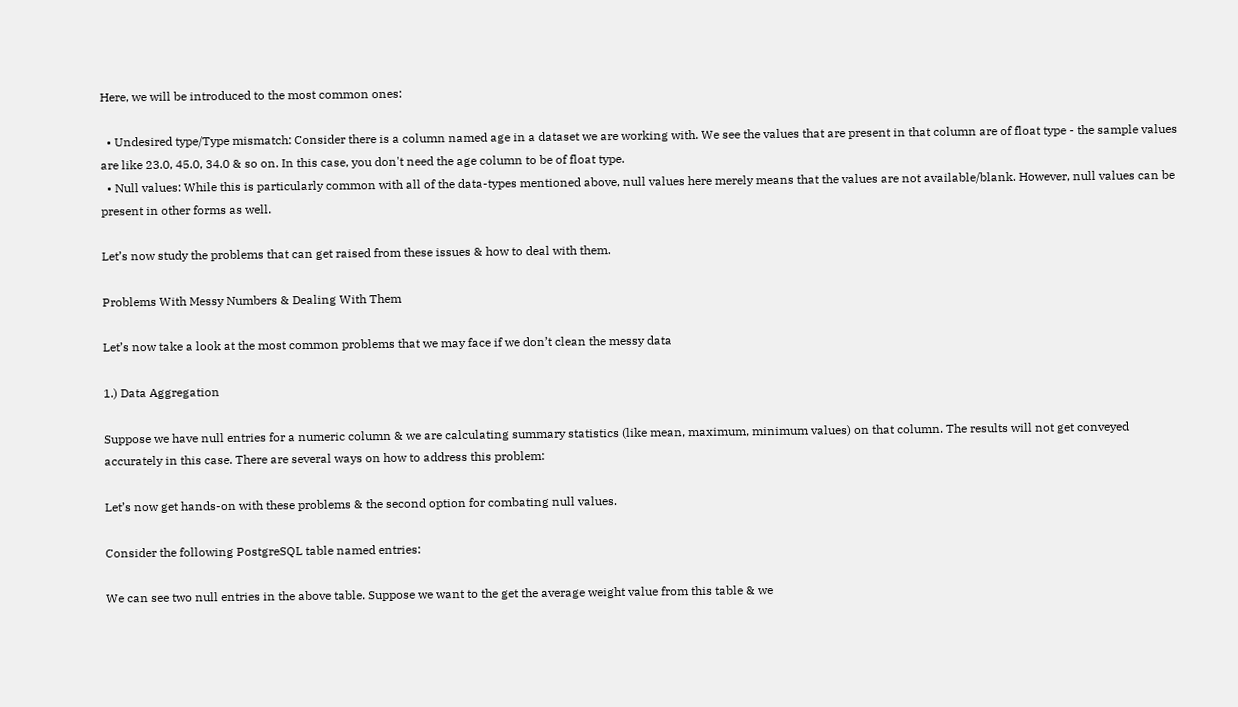Here, we will be introduced to the most common ones:

  • Undesired type/Type mismatch: Consider there is a column named age in a dataset we are working with. We see the values that are present in that column are of float type - the sample values are like 23.0, 45.0, 34.0 & so on. In this case, you don't need the age column to be of float type.
  • Null values: While this is particularly common with all of the data-types mentioned above, null values here merely means that the values are not available/blank. However, null values can be present in other forms as well.

Let’s now study the problems that can get raised from these issues & how to deal with them.

Problems With Messy Numbers & Dealing With Them

Let’s now take a look at the most common problems that we may face if we don’t clean the messy data

1.) Data Aggregation

Suppose we have null entries for a numeric column & we are calculating summary statistics (like mean, maximum, minimum values) on that column. The results will not get conveyed accurately in this case. There are several ways on how to address this problem:

Let’s now get hands-on with these problems & the second option for combating null values.

Consider the following PostgreSQL table named entries:

We can see two null entries in the above table. Suppose we want to the get the average weight value from this table & we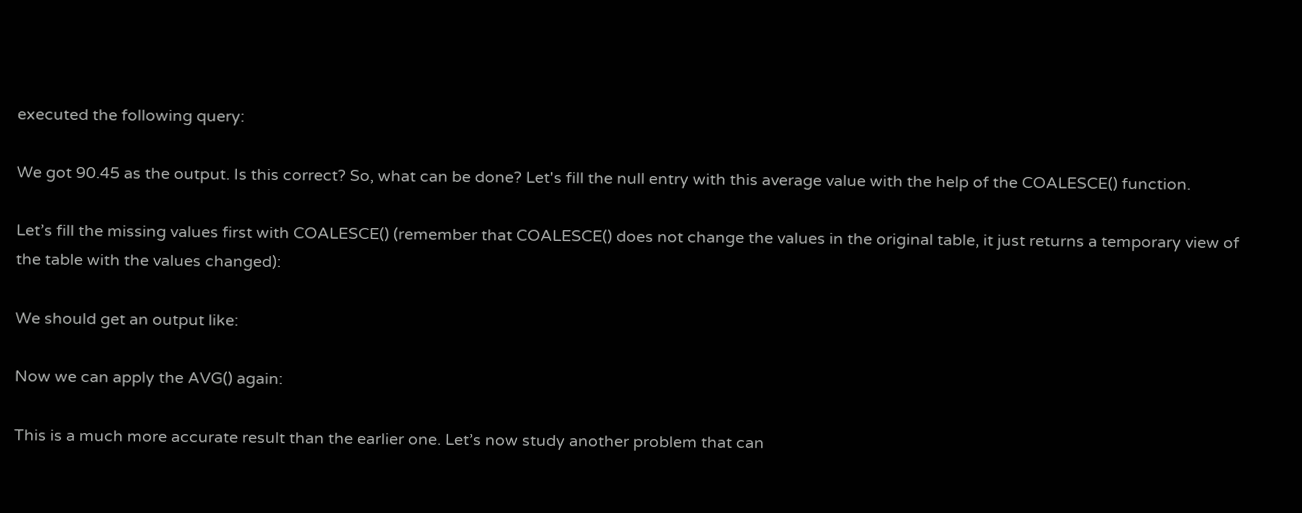executed the following query:

We got 90.45 as the output. Is this correct? So, what can be done? Let's fill the null entry with this average value with the help of the COALESCE() function.

Let’s fill the missing values first with COALESCE() (remember that COALESCE() does not change the values in the original table, it just returns a temporary view of the table with the values changed):

We should get an output like:

Now we can apply the AVG() again:

This is a much more accurate result than the earlier one. Let’s now study another problem that can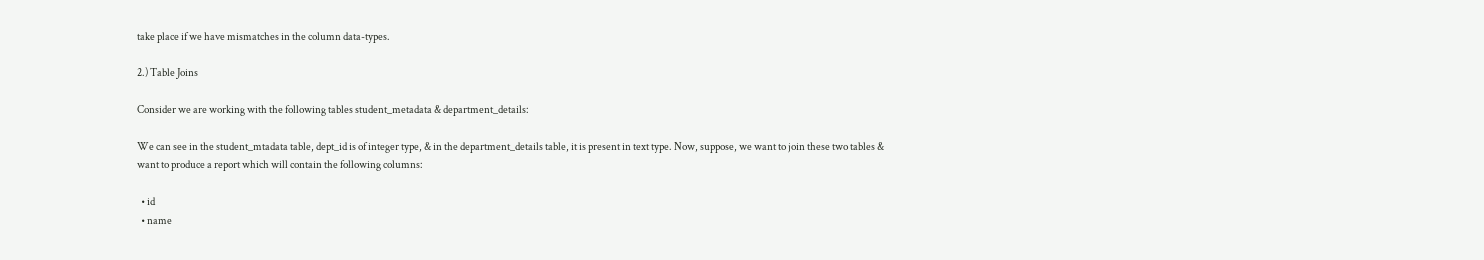take place if we have mismatches in the column data-types.

2.) Table Joins

Consider we are working with the following tables student_metadata & department_details:

We can see in the student_mtadata table, dept_id is of integer type, & in the department_details table, it is present in text type. Now, suppose, we want to join these two tables & want to produce a report which will contain the following columns:

  • id
  • name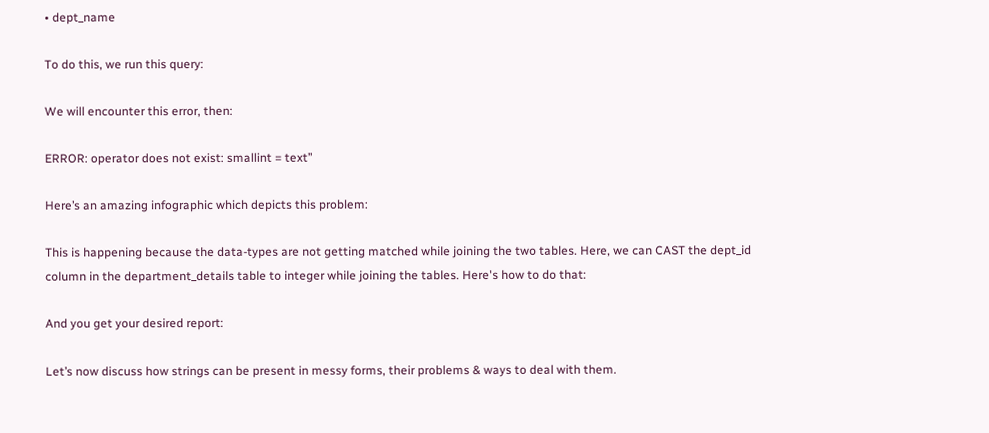• dept_name

To do this, we run this query:

We will encounter this error, then:

ERROR: operator does not exist: smallint = text”

Here’s an amazing infographic which depicts this problem:

This is happening because the data-types are not getting matched while joining the two tables. Here, we can CAST the dept_id column in the department_details table to integer while joining the tables. Here's how to do that:

And you get your desired report:

Let’s now discuss how strings can be present in messy forms, their problems & ways to deal with them.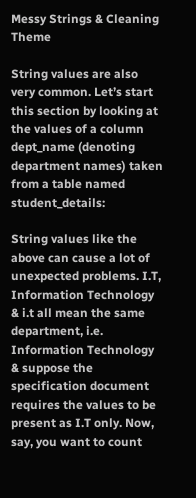Messy Strings & Cleaning Theme

String values are also very common. Let’s start this section by looking at the values of a column dept_name (denoting department names) taken from a table named student_details:

String values like the above can cause a lot of unexpected problems. I.T, Information Technology & i.t all mean the same department, i.e. Information Technology & suppose the specification document requires the values to be present as I.T only. Now, say, you want to count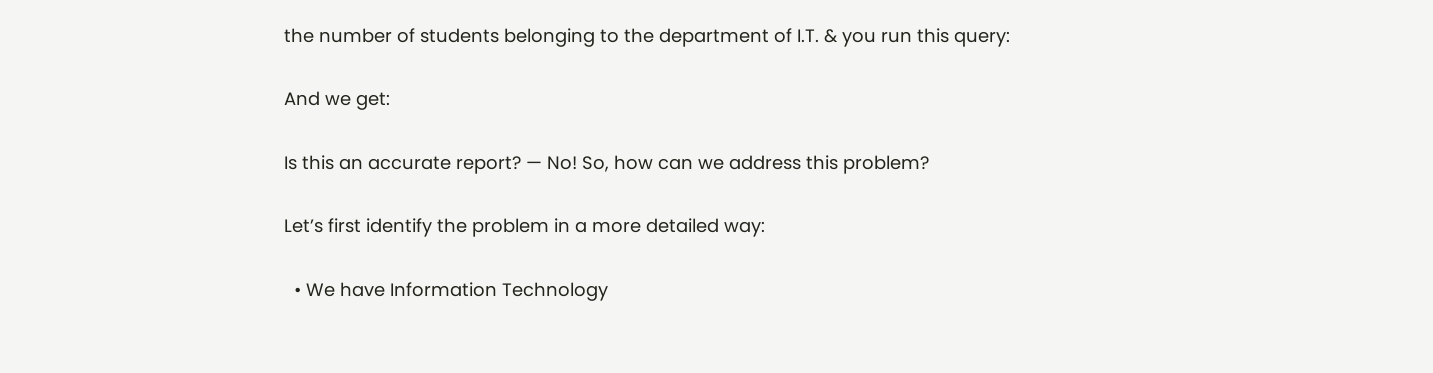the number of students belonging to the department of I.T. & you run this query:

And we get:

Is this an accurate report? — No! So, how can we address this problem?

Let’s first identify the problem in a more detailed way:

  • We have Information Technology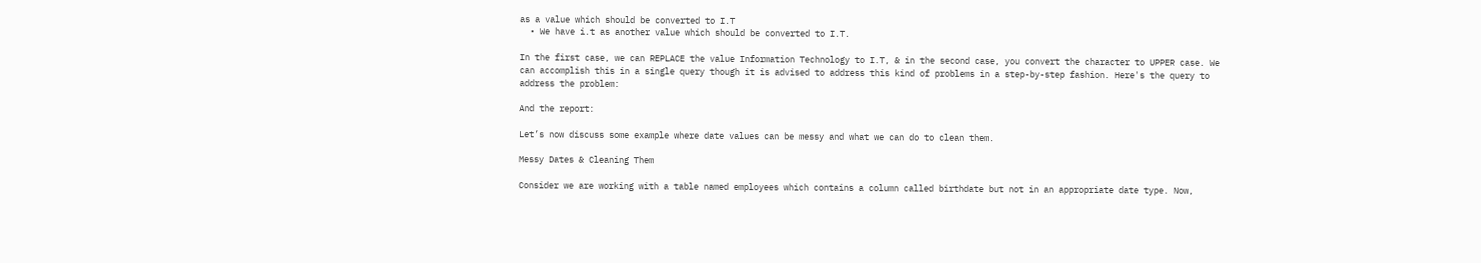as a value which should be converted to I.T
  • We have i.t as another value which should be converted to I.T.

In the first case, we can REPLACE the value Information Technology to I.T, & in the second case, you convert the character to UPPER case. We can accomplish this in a single query though it is advised to address this kind of problems in a step-by-step fashion. Here's the query to address the problem:

And the report:

Let’s now discuss some example where date values can be messy and what we can do to clean them.

Messy Dates & Cleaning Them

Consider we are working with a table named employees which contains a column called birthdate but not in an appropriate date type. Now,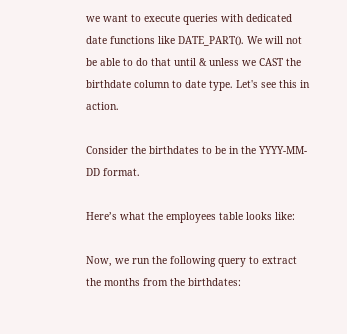we want to execute queries with dedicated date functions like DATE_PART(). We will not be able to do that until & unless we CAST the birthdate column to date type. Let's see this in action.

Consider the birthdates to be in the YYYY-MM-DD format.

Here’s what the employees table looks like:

Now, we run the following query to extract the months from the birthdates: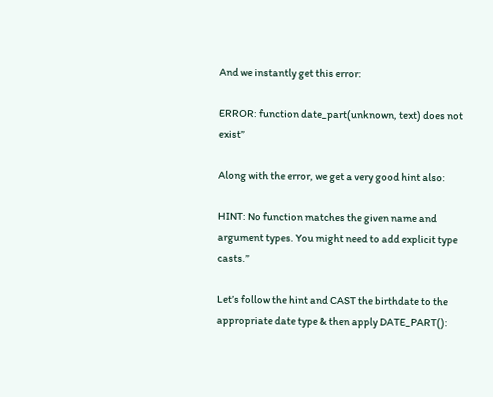And we instantly get this error:

ERROR: function date_part(unknown, text) does not exist”

Along with the error, we get a very good hint also:

HINT: No function matches the given name and argument types. You might need to add explicit type casts.”

Let’s follow the hint and CAST the birthdate to the appropriate date type & then apply DATE_PART():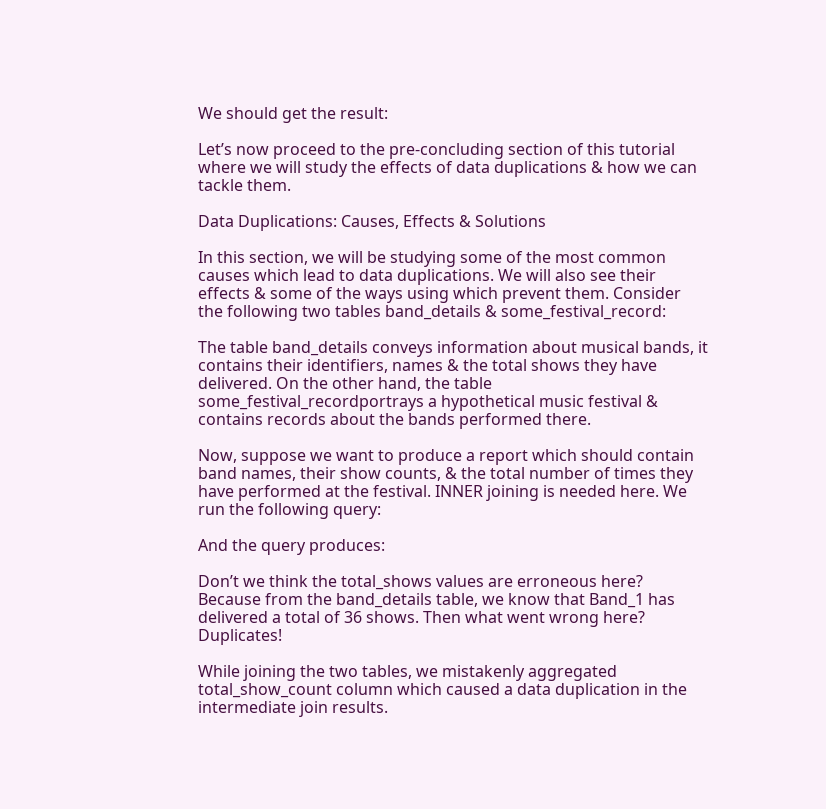We should get the result:

Let’s now proceed to the pre-concluding section of this tutorial where we will study the effects of data duplications & how we can tackle them.

Data Duplications: Causes, Effects & Solutions

In this section, we will be studying some of the most common causes which lead to data duplications. We will also see their effects & some of the ways using which prevent them. Consider the following two tables band_details & some_festival_record:

The table band_details conveys information about musical bands, it contains their identifiers, names & the total shows they have delivered. On the other hand, the table some_festival_recordportrays a hypothetical music festival & contains records about the bands performed there.

Now, suppose we want to produce a report which should contain band names, their show counts, & the total number of times they have performed at the festival. INNER joining is needed here. We run the following query:

And the query produces:

Don’t we think the total_shows values are erroneous here? Because from the band_details table, we know that Band_1 has delivered a total of 36 shows. Then what went wrong here? Duplicates!

While joining the two tables, we mistakenly aggregated total_show_count column which caused a data duplication in the intermediate join results.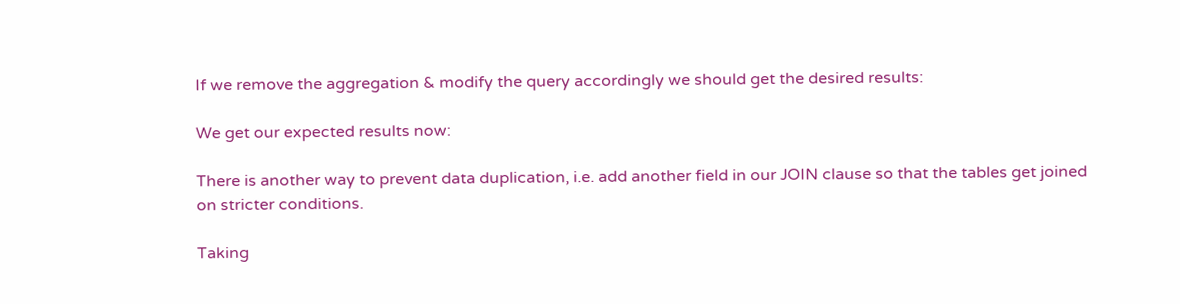If we remove the aggregation & modify the query accordingly we should get the desired results:

We get our expected results now:

There is another way to prevent data duplication, i.e. add another field in our JOIN clause so that the tables get joined on stricter conditions.

Taking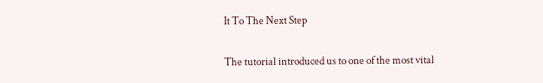It To The Next Step

The tutorial introduced us to one of the most vital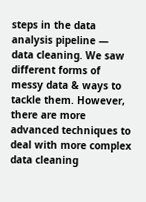steps in the data analysis pipeline — data cleaning. We saw different forms of messy data & ways to tackle them. However, there are more advanced techniques to deal with more complex data cleaning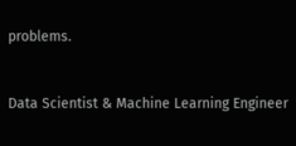problems.


Data Scientist & Machine Learning Engineer